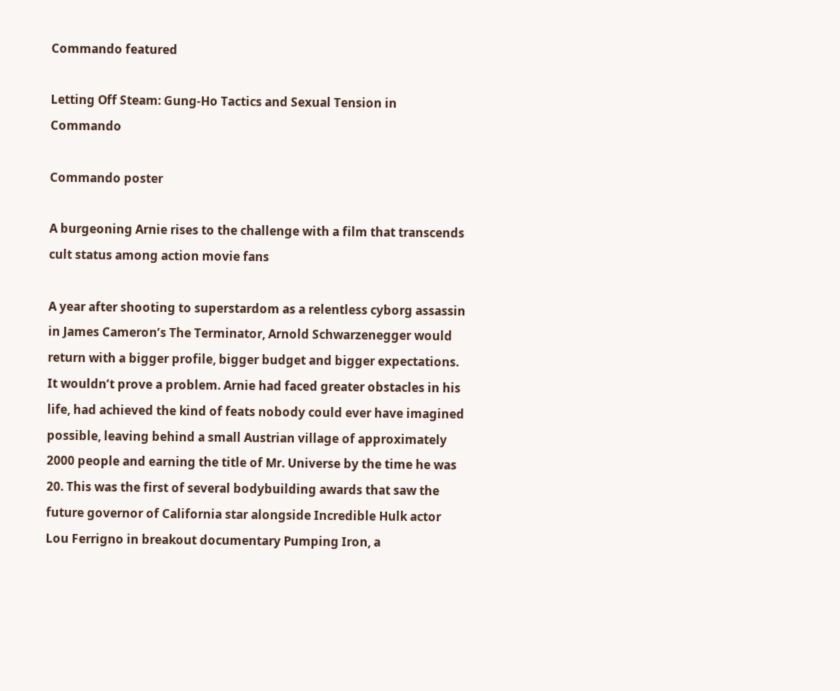Commando featured

Letting Off Steam: Gung-Ho Tactics and Sexual Tension in Commando

Commando poster

A burgeoning Arnie rises to the challenge with a film that transcends cult status among action movie fans

A year after shooting to superstardom as a relentless cyborg assassin in James Cameron’s The Terminator, Arnold Schwarzenegger would return with a bigger profile, bigger budget and bigger expectations. It wouldn’t prove a problem. Arnie had faced greater obstacles in his life, had achieved the kind of feats nobody could ever have imagined possible, leaving behind a small Austrian village of approximately 2000 people and earning the title of Mr. Universe by the time he was 20. This was the first of several bodybuilding awards that saw the future governor of California star alongside Incredible Hulk actor Lou Ferrigno in breakout documentary Pumping Iron, a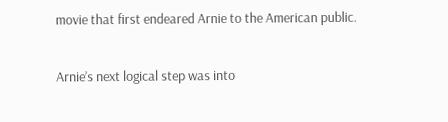movie that first endeared Arnie to the American public.

Arnie’s next logical step was into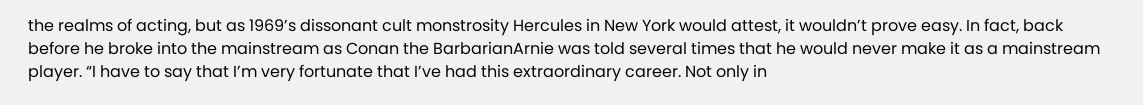the realms of acting, but as 1969’s dissonant cult monstrosity Hercules in New York would attest, it wouldn’t prove easy. In fact, back before he broke into the mainstream as Conan the BarbarianArnie was told several times that he would never make it as a mainstream player. “I have to say that I’m very fortunate that I’ve had this extraordinary career. Not only in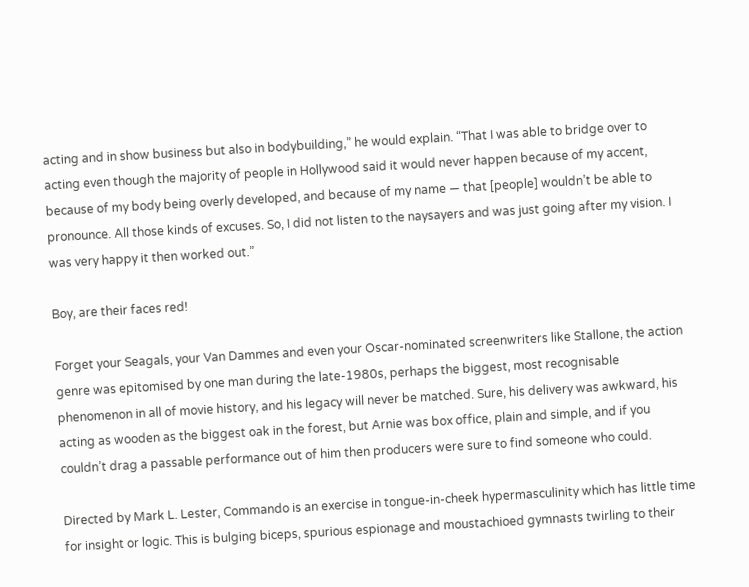acting and in show business but also in bodybuilding,” he would explain. “That I was able to bridge over to acting even though the majority of people in Hollywood said it would never happen because of my accent, because of my body being overly developed, and because of my name — that [people] wouldn’t be able to pronounce. All those kinds of excuses. So, I did not listen to the naysayers and was just going after my vision. I was very happy it then worked out.”

Boy, are their faces red!

Forget your Seagals, your Van Dammes and even your Oscar-nominated screenwriters like Stallone, the action genre was epitomised by one man during the late-1980s, perhaps the biggest, most recognisable phenomenon in all of movie history, and his legacy will never be matched. Sure, his delivery was awkward, his acting as wooden as the biggest oak in the forest, but Arnie was box office, plain and simple, and if you couldn’t drag a passable performance out of him then producers were sure to find someone who could.

Directed by Mark L. Lester, Commando is an exercise in tongue-in-cheek hypermasculinity which has little time for insight or logic. This is bulging biceps, spurious espionage and moustachioed gymnasts twirling to their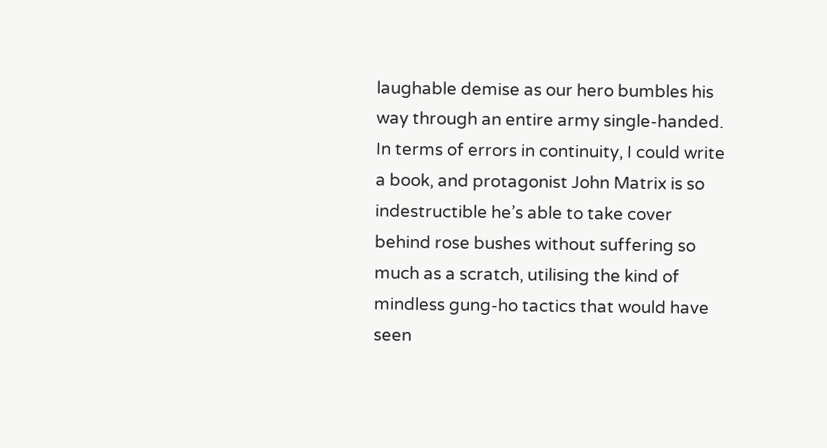laughable demise as our hero bumbles his way through an entire army single-handed. In terms of errors in continuity, I could write a book, and protagonist John Matrix is so indestructible he’s able to take cover behind rose bushes without suffering so much as a scratch, utilising the kind of mindless gung-ho tactics that would have seen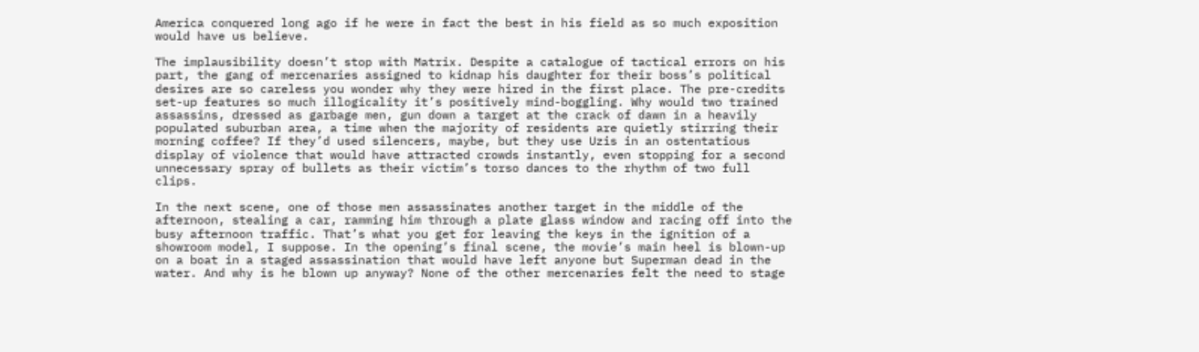America conquered long ago if he were in fact the best in his field as so much exposition would have us believe.

The implausibility doesn’t stop with Matrix. Despite a catalogue of tactical errors on his part, the gang of mercenaries assigned to kidnap his daughter for their boss’s political desires are so careless you wonder why they were hired in the first place. The pre-credits set-up features so much illogicality it’s positively mind-boggling. Why would two trained assassins, dressed as garbage men, gun down a target at the crack of dawn in a heavily populated suburban area, a time when the majority of residents are quietly stirring their morning coffee? If they’d used silencers, maybe, but they use Uzis in an ostentatious display of violence that would have attracted crowds instantly, even stopping for a second unnecessary spray of bullets as their victim’s torso dances to the rhythm of two full clips.

In the next scene, one of those men assassinates another target in the middle of the afternoon, stealing a car, ramming him through a plate glass window and racing off into the busy afternoon traffic. That’s what you get for leaving the keys in the ignition of a showroom model, I suppose. In the opening’s final scene, the movie’s main heel is blown-up on a boat in a staged assassination that would have left anyone but Superman dead in the water. And why is he blown up anyway? None of the other mercenaries felt the need to stage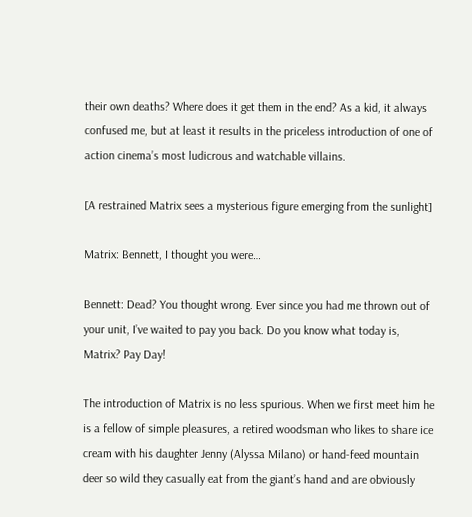their own deaths? Where does it get them in the end? As a kid, it always confused me, but at least it results in the priceless introduction of one of action cinema’s most ludicrous and watchable villains.

[A restrained Matrix sees a mysterious figure emerging from the sunlight]

Matrix: Bennett, I thought you were…

Bennett: Dead? You thought wrong. Ever since you had me thrown out of your unit, I’ve waited to pay you back. Do you know what today is, Matrix? Pay Day!

The introduction of Matrix is no less spurious. When we first meet him he is a fellow of simple pleasures, a retired woodsman who likes to share ice cream with his daughter Jenny (Alyssa Milano) or hand-feed mountain deer so wild they casually eat from the giant’s hand and are obviously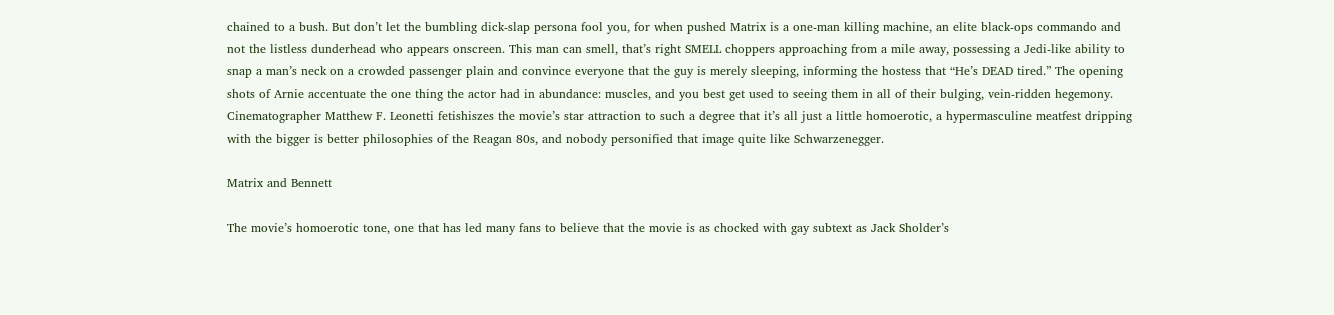chained to a bush. But don’t let the bumbling dick-slap persona fool you, for when pushed Matrix is a one-man killing machine, an elite black-ops commando and not the listless dunderhead who appears onscreen. This man can smell, that’s right SMELL choppers approaching from a mile away, possessing a Jedi-like ability to snap a man’s neck on a crowded passenger plain and convince everyone that the guy is merely sleeping, informing the hostess that “He’s DEAD tired.” The opening shots of Arnie accentuate the one thing the actor had in abundance: muscles, and you best get used to seeing them in all of their bulging, vein-ridden hegemony. Cinematographer Matthew F. Leonetti fetishiszes the movie’s star attraction to such a degree that it’s all just a little homoerotic, a hypermasculine meatfest dripping with the bigger is better philosophies of the Reagan 80s, and nobody personified that image quite like Schwarzenegger.

Matrix and Bennett

The movie’s homoerotic tone, one that has led many fans to believe that the movie is as chocked with gay subtext as Jack Sholder’s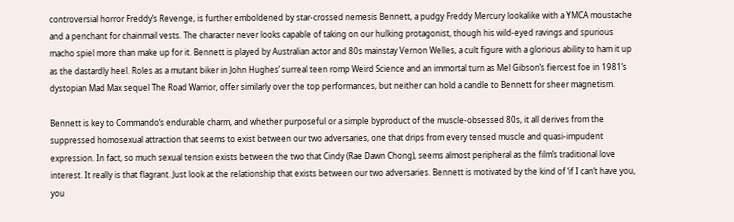controversial horror Freddy’s Revenge, is further emboldened by star-crossed nemesis Bennett, a pudgy Freddy Mercury lookalike with a YMCA moustache and a penchant for chainmail vests. The character never looks capable of taking on our hulking protagonist, though his wild-eyed ravings and spurious macho spiel more than make up for it. Bennett is played by Australian actor and 80s mainstay Vernon Welles, a cult figure with a glorious ability to ham it up as the dastardly heel. Roles as a mutant biker in John Hughes’ surreal teen romp Weird Science and an immortal turn as Mel Gibson’s fiercest foe in 1981’s dystopian Mad Max sequel The Road Warrior, offer similarly over the top performances, but neither can hold a candle to Bennett for sheer magnetism.

Bennett is key to Commando‘s endurable charm, and whether purposeful or a simple byproduct of the muscle-obsessed 80s, it all derives from the suppressed homosexual attraction that seems to exist between our two adversaries, one that drips from every tensed muscle and quasi-impudent expression. In fact, so much sexual tension exists between the two that Cindy (Rae Dawn Chong), seems almost peripheral as the film’s traditional love interest. It really is that flagrant. Just look at the relationship that exists between our two adversaries. Bennett is motivated by the kind of ‘if I can’t have you, you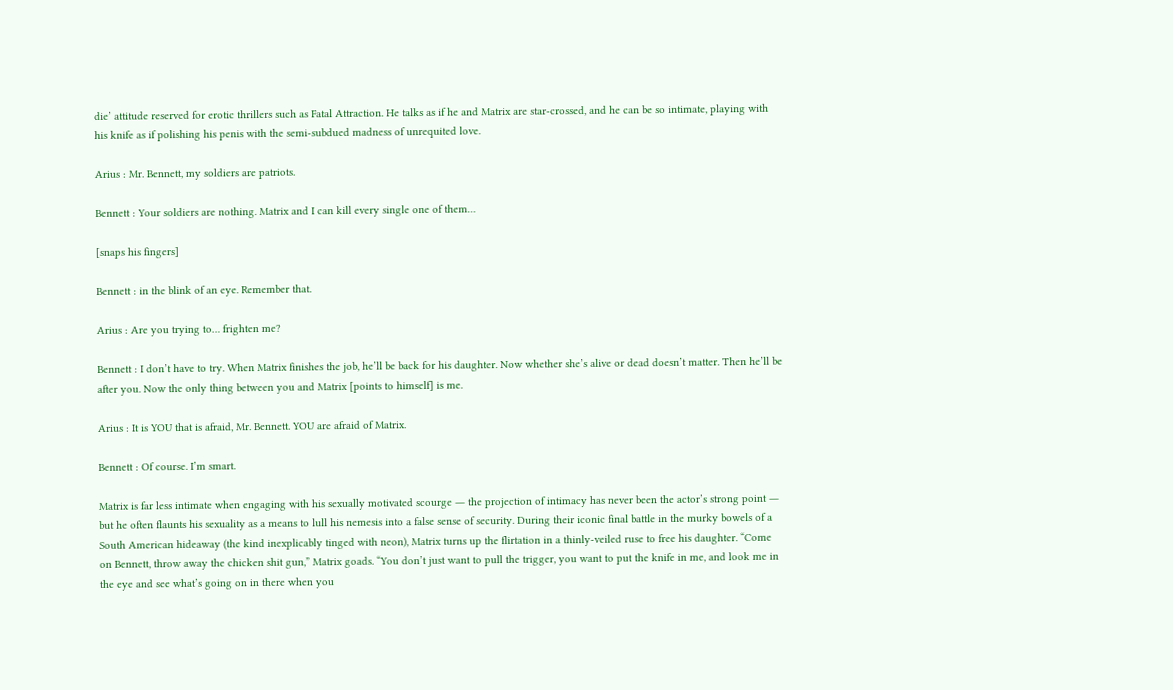die’ attitude reserved for erotic thrillers such as Fatal Attraction. He talks as if he and Matrix are star-crossed, and he can be so intimate, playing with his knife as if polishing his penis with the semi-subdued madness of unrequited love.

Arius : Mr. Bennett, my soldiers are patriots.

Bennett : Your soldiers are nothing. Matrix and I can kill every single one of them…

[snaps his fingers]

Bennett : in the blink of an eye. Remember that.

Arius : Are you trying to… frighten me?

Bennett : I don’t have to try. When Matrix finishes the job, he’ll be back for his daughter. Now whether she’s alive or dead doesn’t matter. Then he’ll be after you. Now the only thing between you and Matrix [points to himself] is me.

Arius : It is YOU that is afraid, Mr. Bennett. YOU are afraid of Matrix.

Bennett : Of course. I’m smart.

Matrix is far less intimate when engaging with his sexually motivated scourge ― the projection of intimacy has never been the actor’s strong point ― but he often flaunts his sexuality as a means to lull his nemesis into a false sense of security. During their iconic final battle in the murky bowels of a South American hideaway (the kind inexplicably tinged with neon), Matrix turns up the flirtation in a thinly-veiled ruse to free his daughter. “Come on Bennett, throw away the chicken shit gun,” Matrix goads. “You don’t just want to pull the trigger, you want to put the knife in me, and look me in the eye and see what’s going on in there when you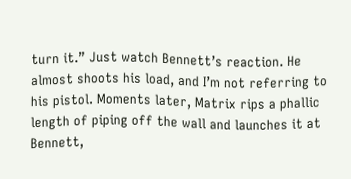turn it.” Just watch Bennett’s reaction. He almost shoots his load, and I’m not referring to his pistol. Moments later, Matrix rips a phallic length of piping off the wall and launches it at Bennett,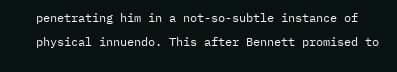penetrating him in a not-so-subtle instance of physical innuendo. This after Bennett promised to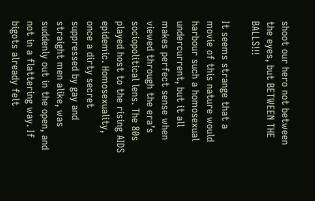shoot our hero not between the eyes, but BETWEEN THE BALLS!!!

It seems strange that a movie of this nature would harbour such a homosexual undercurrent, but it all makes perfect sense when viewed through the era’s sociopolitical lens. The 80s played host to the rising AIDS epidemic. Homosexuality, once a dirty secret suppressed by gay and straight men alike, was suddenly out in the open, and not in a flattering way. If bigots already felt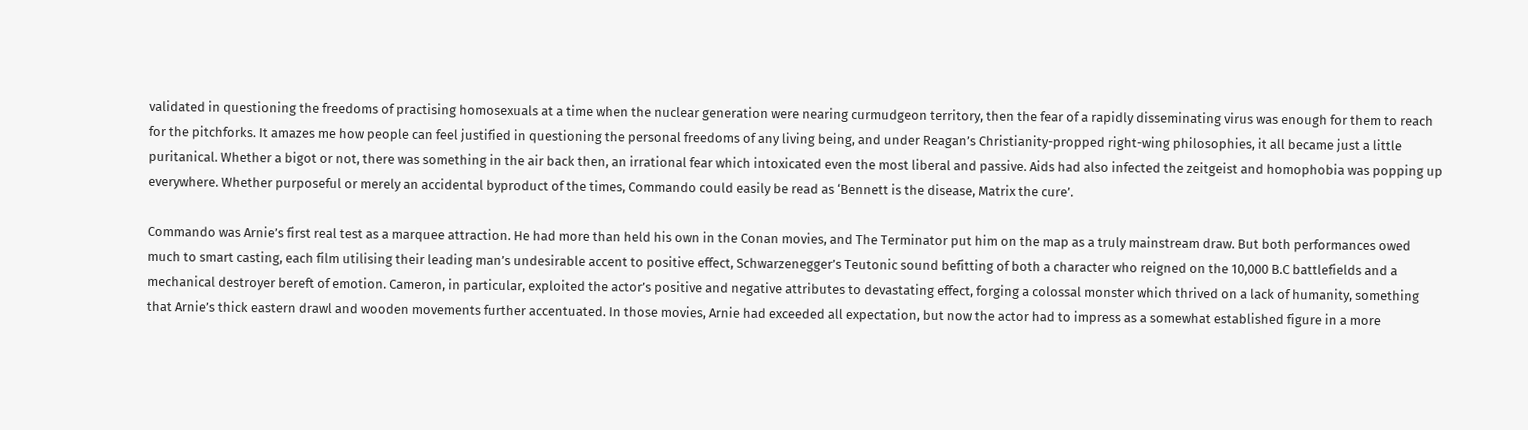validated in questioning the freedoms of practising homosexuals at a time when the nuclear generation were nearing curmudgeon territory, then the fear of a rapidly disseminating virus was enough for them to reach for the pitchforks. It amazes me how people can feel justified in questioning the personal freedoms of any living being, and under Reagan’s Christianity-propped right-wing philosophies, it all became just a little puritanical. Whether a bigot or not, there was something in the air back then, an irrational fear which intoxicated even the most liberal and passive. Aids had also infected the zeitgeist and homophobia was popping up everywhere. Whether purposeful or merely an accidental byproduct of the times, Commando could easily be read as ‘Bennett is the disease, Matrix the cure’.

Commando was Arnie’s first real test as a marquee attraction. He had more than held his own in the Conan movies, and The Terminator put him on the map as a truly mainstream draw. But both performances owed much to smart casting, each film utilising their leading man’s undesirable accent to positive effect, Schwarzenegger’s Teutonic sound befitting of both a character who reigned on the 10,000 B.C battlefields and a mechanical destroyer bereft of emotion. Cameron, in particular, exploited the actor’s positive and negative attributes to devastating effect, forging a colossal monster which thrived on a lack of humanity, something that Arnie’s thick eastern drawl and wooden movements further accentuated. In those movies, Arnie had exceeded all expectation, but now the actor had to impress as a somewhat established figure in a more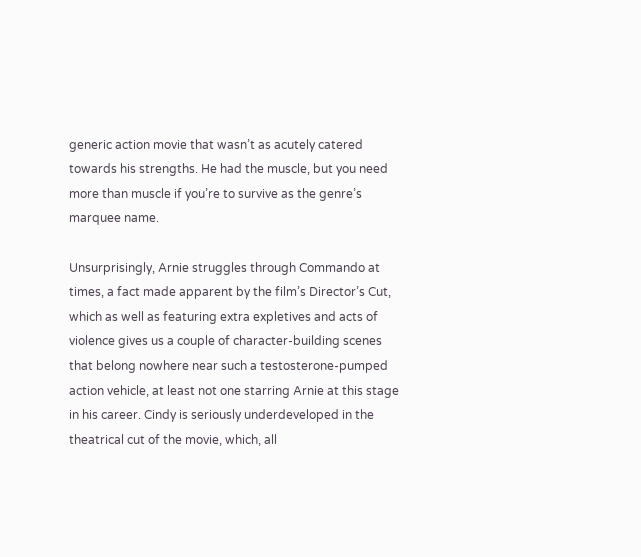generic action movie that wasn’t as acutely catered towards his strengths. He had the muscle, but you need more than muscle if you’re to survive as the genre’s marquee name.

Unsurprisingly, Arnie struggles through Commando at times, a fact made apparent by the film’s Director’s Cut, which as well as featuring extra expletives and acts of violence gives us a couple of character-building scenes that belong nowhere near such a testosterone-pumped action vehicle, at least not one starring Arnie at this stage in his career. Cindy is seriously underdeveloped in the theatrical cut of the movie, which, all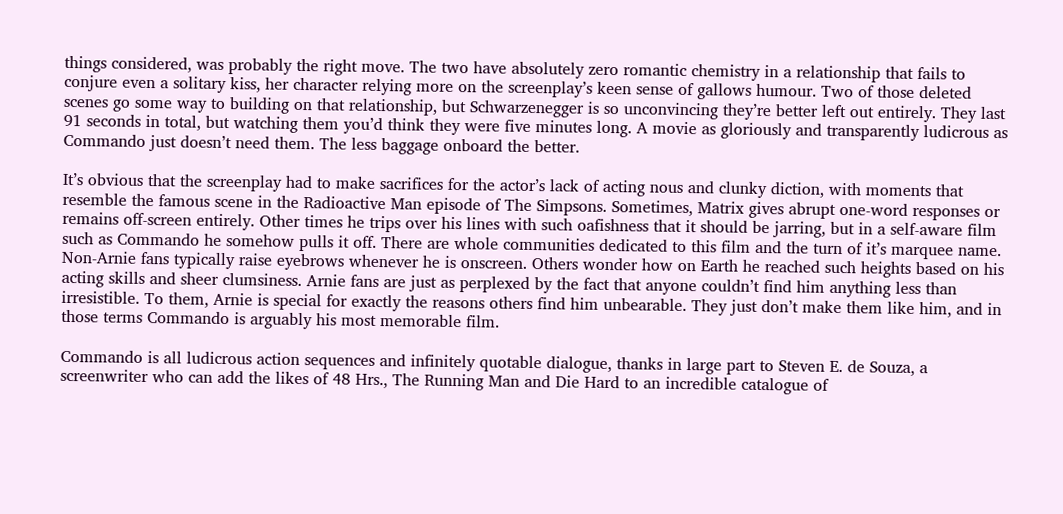things considered, was probably the right move. The two have absolutely zero romantic chemistry in a relationship that fails to conjure even a solitary kiss, her character relying more on the screenplay’s keen sense of gallows humour. Two of those deleted scenes go some way to building on that relationship, but Schwarzenegger is so unconvincing they’re better left out entirely. They last 91 seconds in total, but watching them you’d think they were five minutes long. A movie as gloriously and transparently ludicrous as Commando just doesn’t need them. The less baggage onboard the better.

It’s obvious that the screenplay had to make sacrifices for the actor’s lack of acting nous and clunky diction, with moments that resemble the famous scene in the Radioactive Man episode of The Simpsons. Sometimes, Matrix gives abrupt one-word responses or remains off-screen entirely. Other times he trips over his lines with such oafishness that it should be jarring, but in a self-aware film such as Commando he somehow pulls it off. There are whole communities dedicated to this film and the turn of it’s marquee name. Non-Arnie fans typically raise eyebrows whenever he is onscreen. Others wonder how on Earth he reached such heights based on his acting skills and sheer clumsiness. Arnie fans are just as perplexed by the fact that anyone couldn’t find him anything less than irresistible. To them, Arnie is special for exactly the reasons others find him unbearable. They just don’t make them like him, and in those terms Commando is arguably his most memorable film.

Commando is all ludicrous action sequences and infinitely quotable dialogue, thanks in large part to Steven E. de Souza, a screenwriter who can add the likes of 48 Hrs., The Running Man and Die Hard to an incredible catalogue of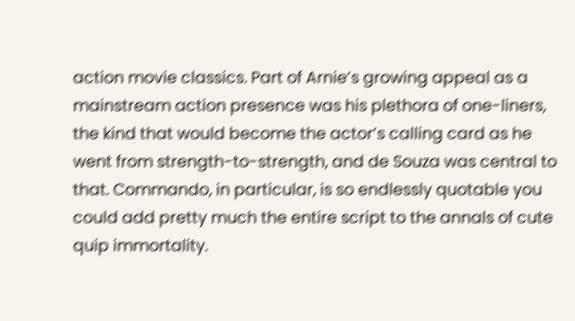action movie classics. Part of Arnie’s growing appeal as a mainstream action presence was his plethora of one-liners, the kind that would become the actor’s calling card as he went from strength-to-strength, and de Souza was central to that. Commando, in particular, is so endlessly quotable you could add pretty much the entire script to the annals of cute quip immortality.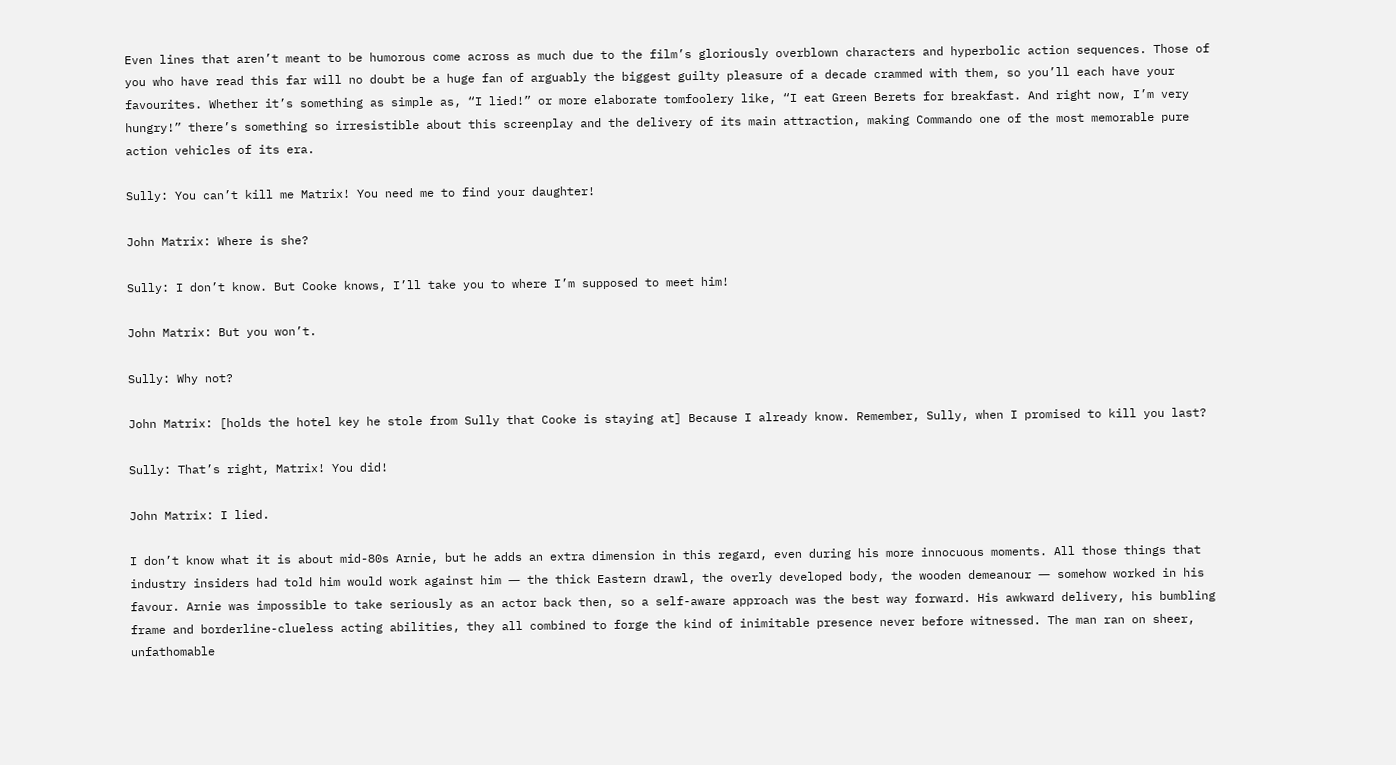Even lines that aren’t meant to be humorous come across as much due to the film’s gloriously overblown characters and hyperbolic action sequences. Those of you who have read this far will no doubt be a huge fan of arguably the biggest guilty pleasure of a decade crammed with them, so you’ll each have your favourites. Whether it’s something as simple as, “I lied!” or more elaborate tomfoolery like, “I eat Green Berets for breakfast. And right now, I’m very hungry!” there’s something so irresistible about this screenplay and the delivery of its main attraction, making Commando one of the most memorable pure action vehicles of its era.

Sully: You can’t kill me Matrix! You need me to find your daughter!

John Matrix: Where is she?

Sully: I don’t know. But Cooke knows, I’ll take you to where I’m supposed to meet him!

John Matrix: But you won’t.

Sully: Why not?

John Matrix: [holds the hotel key he stole from Sully that Cooke is staying at] Because I already know. Remember, Sully, when I promised to kill you last?

Sully: That’s right, Matrix! You did!

John Matrix: I lied.

I don’t know what it is about mid-80s Arnie, but he adds an extra dimension in this regard, even during his more innocuous moments. All those things that industry insiders had told him would work against him ― the thick Eastern drawl, the overly developed body, the wooden demeanour ― somehow worked in his favour. Arnie was impossible to take seriously as an actor back then, so a self-aware approach was the best way forward. His awkward delivery, his bumbling frame and borderline-clueless acting abilities, they all combined to forge the kind of inimitable presence never before witnessed. The man ran on sheer, unfathomable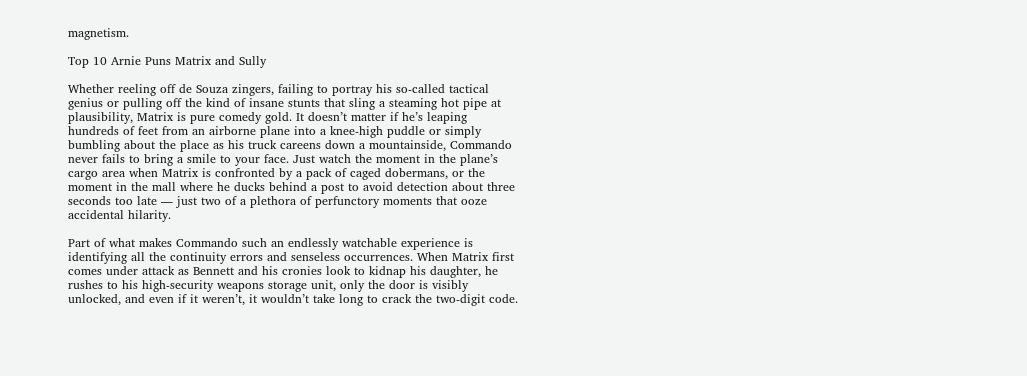magnetism.

Top 10 Arnie Puns Matrix and Sully

Whether reeling off de Souza zingers, failing to portray his so-called tactical genius or pulling off the kind of insane stunts that sling a steaming hot pipe at plausibility, Matrix is pure comedy gold. It doesn’t matter if he’s leaping hundreds of feet from an airborne plane into a knee-high puddle or simply bumbling about the place as his truck careens down a mountainside, Commando never fails to bring a smile to your face. Just watch the moment in the plane’s cargo area when Matrix is confronted by a pack of caged dobermans, or the moment in the mall where he ducks behind a post to avoid detection about three seconds too late ― just two of a plethora of perfunctory moments that ooze accidental hilarity.

Part of what makes Commando such an endlessly watchable experience is identifying all the continuity errors and senseless occurrences. When Matrix first comes under attack as Bennett and his cronies look to kidnap his daughter, he rushes to his high-security weapons storage unit, only the door is visibly unlocked, and even if it weren’t, it wouldn’t take long to crack the two-digit code.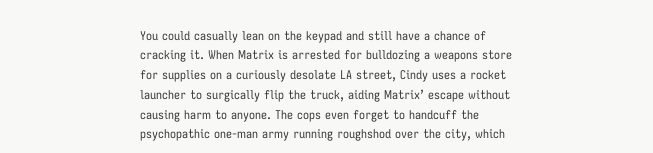You could casually lean on the keypad and still have a chance of cracking it. When Matrix is arrested for bulldozing a weapons store for supplies on a curiously desolate LA street, Cindy uses a rocket launcher to surgically flip the truck, aiding Matrix’ escape without causing harm to anyone. The cops even forget to handcuff the psychopathic one-man army running roughshod over the city, which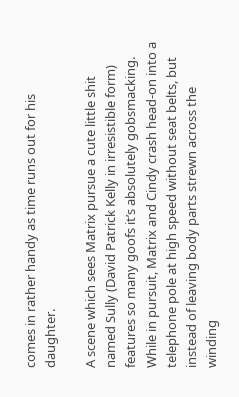comes in rather handy as time runs out for his daughter.

A scene which sees Matrix pursue a cute little shit named Sully (David Patrick Kelly in irresistible form) features so many goofs it’s absolutely gobsmacking. While in pursuit, Matrix and Cindy crash head-on into a telephone pole at high speed without seat belts, but instead of leaving body parts strewn across the winding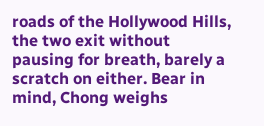roads of the Hollywood Hills, the two exit without pausing for breath, barely a scratch on either. Bear in mind, Chong weighs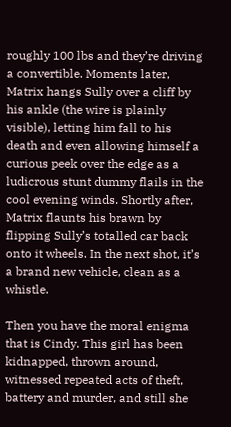roughly 100 lbs and they’re driving a convertible. Moments later, Matrix hangs Sully over a cliff by his ankle (the wire is plainly visible), letting him fall to his death and even allowing himself a curious peek over the edge as a ludicrous stunt dummy flails in the cool evening winds. Shortly after, Matrix flaunts his brawn by flipping Sully’s totalled car back onto it wheels. In the next shot, it’s a brand new vehicle, clean as a whistle.

Then you have the moral enigma that is Cindy. This girl has been kidnapped, thrown around, witnessed repeated acts of theft, battery and murder, and still she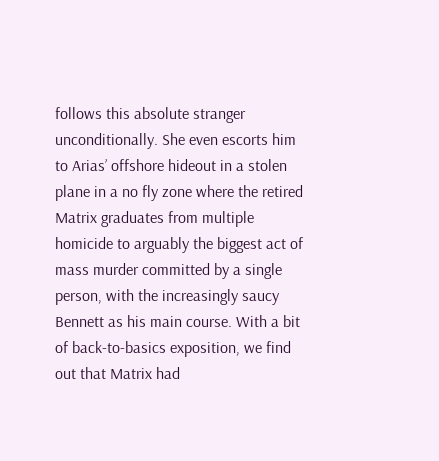follows this absolute stranger unconditionally. She even escorts him to Arias’ offshore hideout in a stolen plane in a no fly zone where the retired Matrix graduates from multiple homicide to arguably the biggest act of mass murder committed by a single person, with the increasingly saucy Bennett as his main course. With a bit of back-to-basics exposition, we find out that Matrix had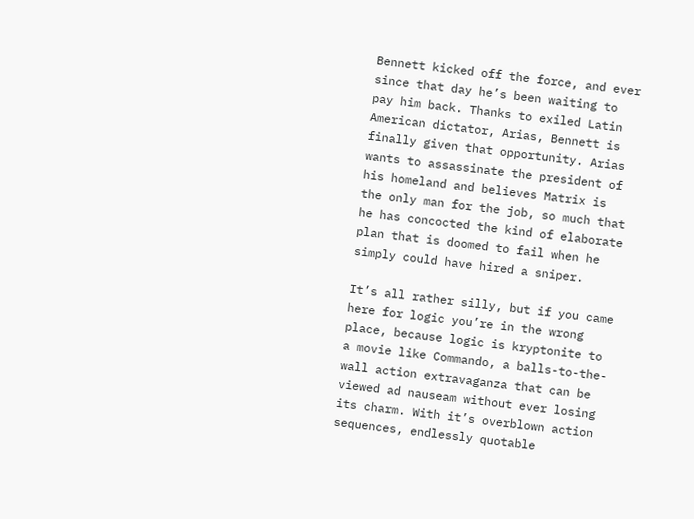Bennett kicked off the force, and ever since that day he’s been waiting to pay him back. Thanks to exiled Latin American dictator, Arias, Bennett is finally given that opportunity. Arias wants to assassinate the president of his homeland and believes Matrix is the only man for the job, so much that he has concocted the kind of elaborate plan that is doomed to fail when he simply could have hired a sniper.

It’s all rather silly, but if you came here for logic you’re in the wrong place, because logic is kryptonite to a movie like Commando, a balls-to-the-wall action extravaganza that can be viewed ad nauseam without ever losing its charm. With it’s overblown action sequences, endlessly quotable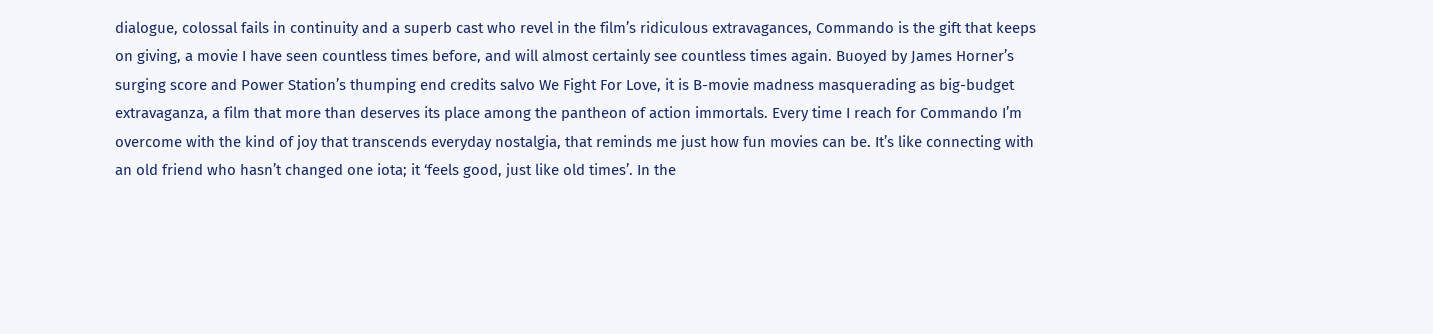dialogue, colossal fails in continuity and a superb cast who revel in the film’s ridiculous extravagances, Commando is the gift that keeps on giving, a movie I have seen countless times before, and will almost certainly see countless times again. Buoyed by James Horner’s surging score and Power Station’s thumping end credits salvo We Fight For Love, it is B-movie madness masquerading as big-budget extravaganza, a film that more than deserves its place among the pantheon of action immortals. Every time I reach for Commando I’m overcome with the kind of joy that transcends everyday nostalgia, that reminds me just how fun movies can be. It’s like connecting with an old friend who hasn’t changed one iota; it ‘feels good, just like old times’. In the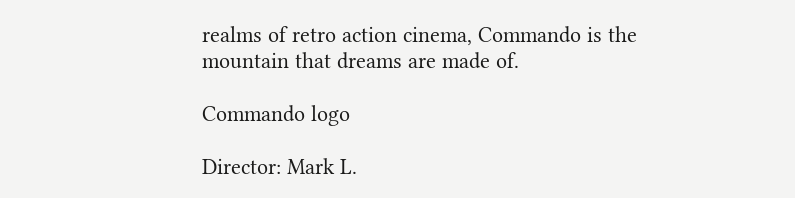realms of retro action cinema, Commando is the mountain that dreams are made of.

Commando logo

Director: Mark L.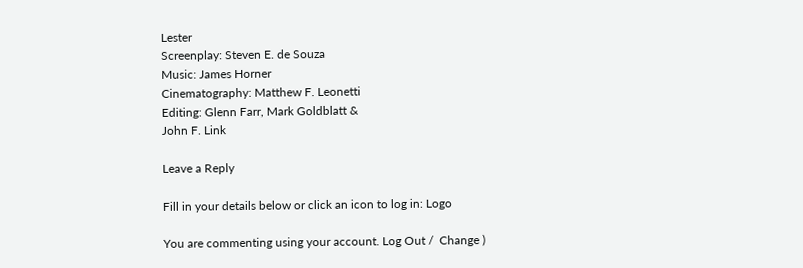Lester
Screenplay: Steven E. de Souza
Music: James Horner
Cinematography: Matthew F. Leonetti
Editing: Glenn Farr, Mark Goldblatt &
John F. Link

Leave a Reply

Fill in your details below or click an icon to log in: Logo

You are commenting using your account. Log Out /  Change )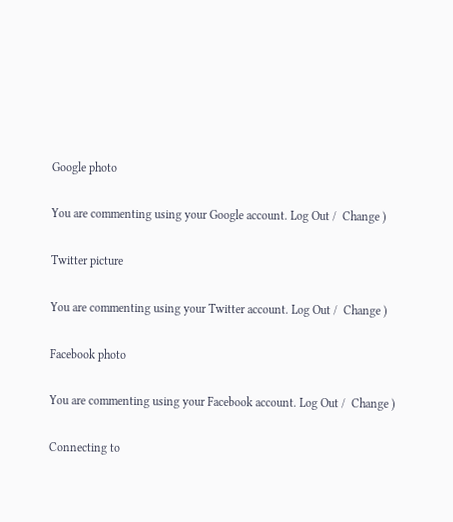Google photo

You are commenting using your Google account. Log Out /  Change )

Twitter picture

You are commenting using your Twitter account. Log Out /  Change )

Facebook photo

You are commenting using your Facebook account. Log Out /  Change )

Connecting to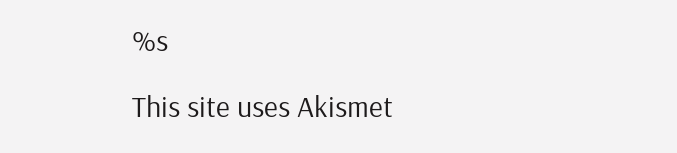%s

This site uses Akismet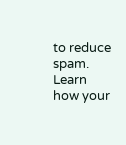to reduce spam. Learn how your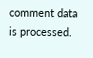comment data is processed.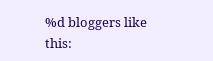%d bloggers like this: